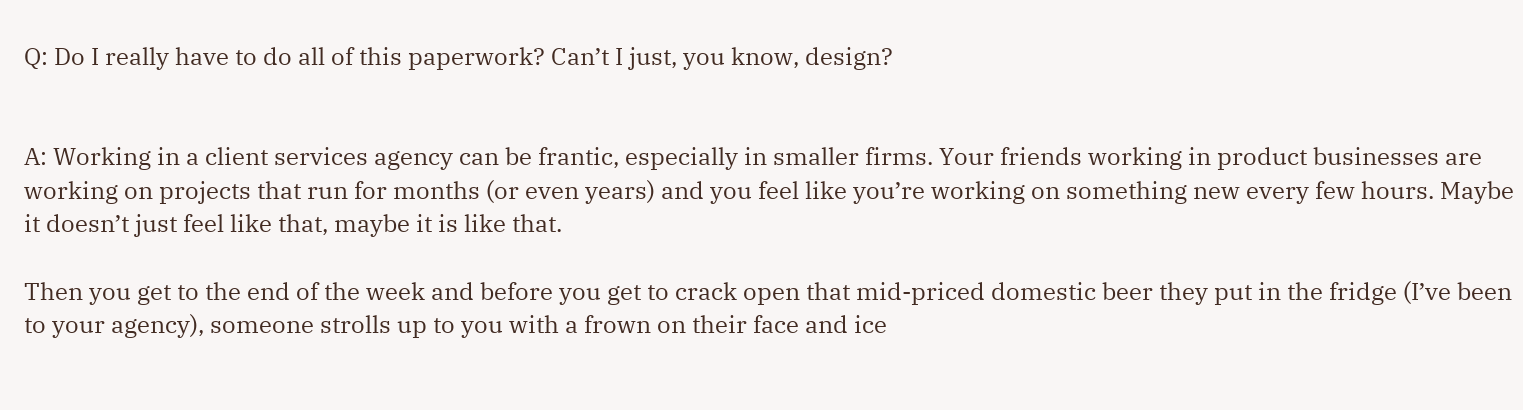Q: Do I really have to do all of this paperwork? Can’t I just, you know, design?


A: Working in a client services agency can be frantic, especially in smaller firms. Your friends working in product businesses are working on projects that run for months (or even years) and you feel like you’re working on something new every few hours. Maybe it doesn’t just feel like that, maybe it is like that.

Then you get to the end of the week and before you get to crack open that mid-priced domestic beer they put in the fridge (I’ve been to your agency), someone strolls up to you with a frown on their face and ice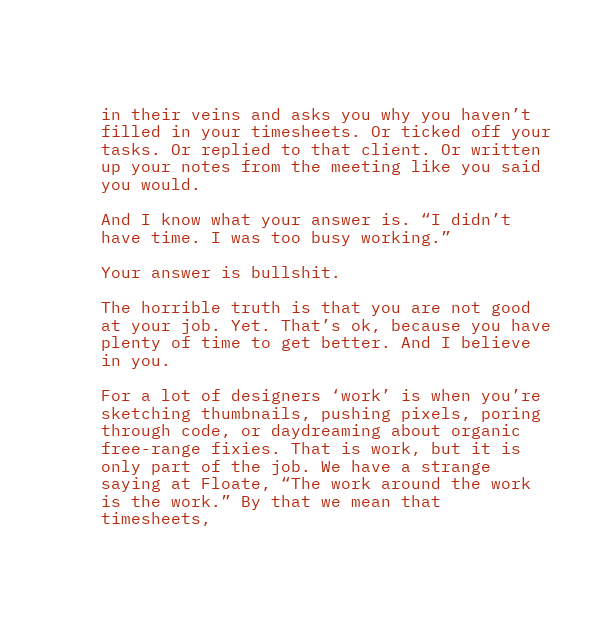in their veins and asks you why you haven’t filled in your timesheets. Or ticked off your tasks. Or replied to that client. Or written up your notes from the meeting like you said you would.

And I know what your answer is. “I didn’t have time. I was too busy working.”

Your answer is bullshit.

The horrible truth is that you are not good at your job. Yet. That’s ok, because you have plenty of time to get better. And I believe in you.

For a lot of designers ‘work’ is when you’re sketching thumbnails, pushing pixels, poring through code, or daydreaming about organic free-range fixies. That is work, but it is only part of the job. We have a strange saying at Floate, “The work around the work is the work.” By that we mean that timesheets,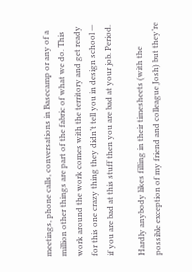meetings, phone calls, conversations in Basecamp or any of a million other things are part of the fabric of what we do. This work around the work comes with the territory and get ready for this one crazy thing they didn’t tell you in design school — if you are bad at this stuff then you are bad at your job. Period.

Hardly anybody likes filling in their timesheets (with the possible exception of my friend and colleague Josh) but they’re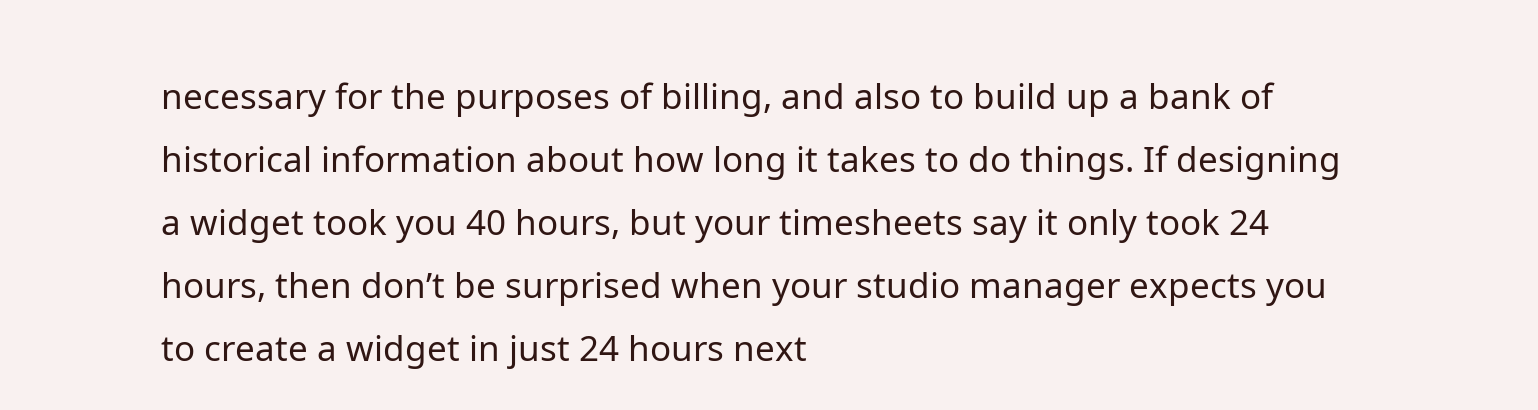necessary for the purposes of billing, and also to build up a bank of historical information about how long it takes to do things. If designing a widget took you 40 hours, but your timesheets say it only took 24 hours, then don’t be surprised when your studio manager expects you to create a widget in just 24 hours next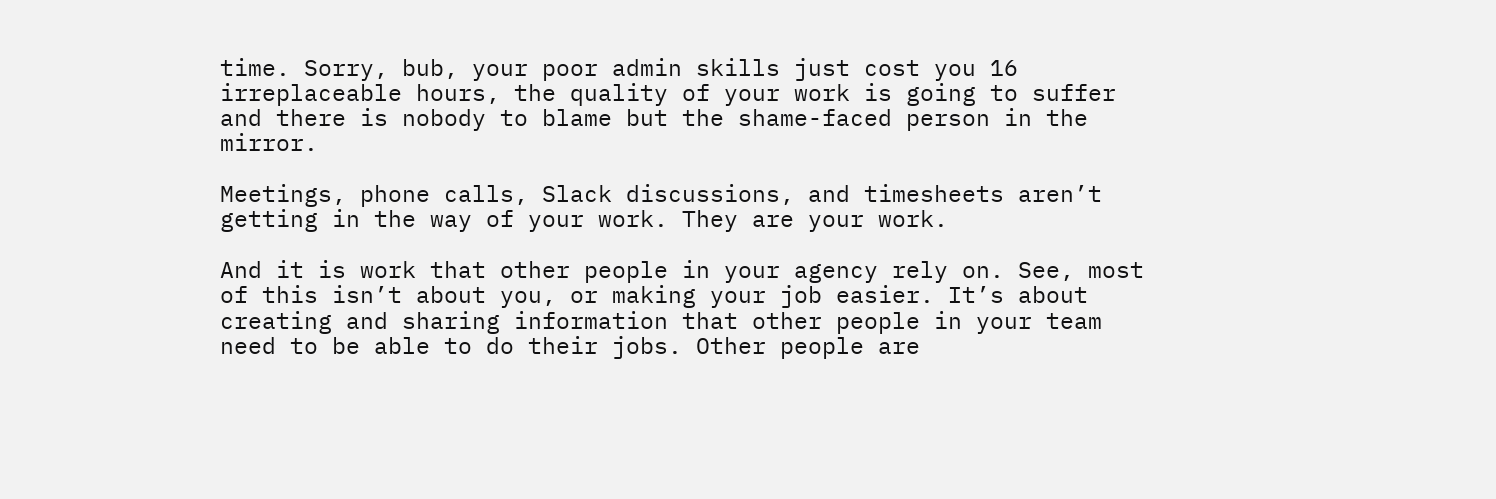time. Sorry, bub, your poor admin skills just cost you 16 irreplaceable hours, the quality of your work is going to suffer and there is nobody to blame but the shame-faced person in the mirror.

Meetings, phone calls, Slack discussions, and timesheets aren’t getting in the way of your work. They are your work.

And it is work that other people in your agency rely on. See, most of this isn’t about you, or making your job easier. It’s about creating and sharing information that other people in your team need to be able to do their jobs. Other people are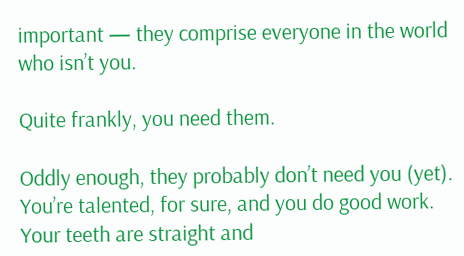important — they comprise everyone in the world who isn’t you.

Quite frankly, you need them.

Oddly enough, they probably don’t need you (yet). You’re talented, for sure, and you do good work. Your teeth are straight and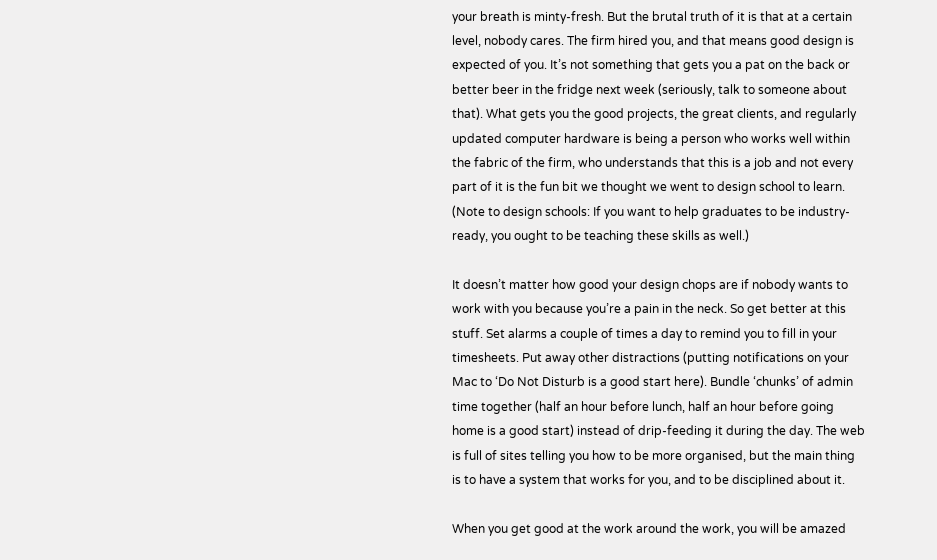your breath is minty-fresh. But the brutal truth of it is that at a certain level, nobody cares. The firm hired you, and that means good design is expected of you. It’s not something that gets you a pat on the back or better beer in the fridge next week (seriously, talk to someone about that). What gets you the good projects, the great clients, and regularly updated computer hardware is being a person who works well within the fabric of the firm, who understands that this is a job and not every part of it is the fun bit we thought we went to design school to learn. (Note to design schools: If you want to help graduates to be industry-ready, you ought to be teaching these skills as well.)

It doesn’t matter how good your design chops are if nobody wants to work with you because you’re a pain in the neck. So get better at this stuff. Set alarms a couple of times a day to remind you to fill in your timesheets. Put away other distractions (putting notifications on your Mac to ‘Do Not Disturb is a good start here). Bundle ‘chunks’ of admin time together (half an hour before lunch, half an hour before going home is a good start) instead of drip-feeding it during the day. The web is full of sites telling you how to be more organised, but the main thing is to have a system that works for you, and to be disciplined about it.

When you get good at the work around the work, you will be amazed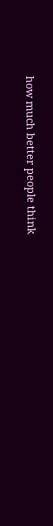how much better people think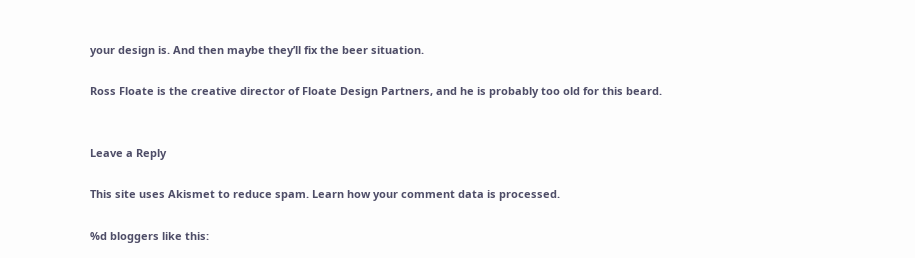your design is. And then maybe they’ll fix the beer situation.

Ross Floate is the creative director of Floate Design Partners, and he is probably too old for this beard.


Leave a Reply

This site uses Akismet to reduce spam. Learn how your comment data is processed.

%d bloggers like this: